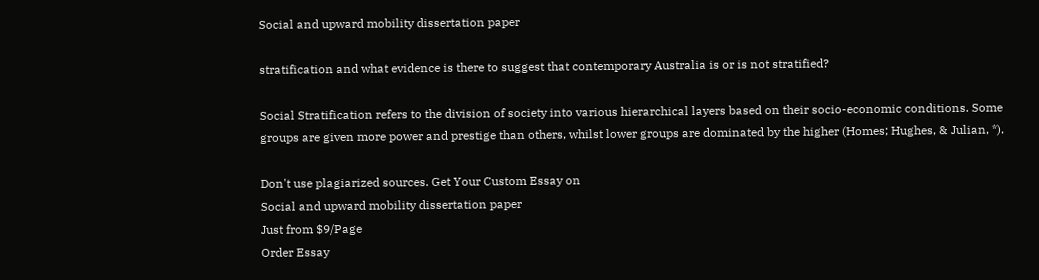Social and upward mobility dissertation paper

stratification and what evidence is there to suggest that contemporary Australia is or is not stratified?

Social Stratification refers to the division of society into various hierarchical layers based on their socio-economic conditions. Some groups are given more power and prestige than others, whilst lower groups are dominated by the higher (Homes; Hughes, & Julian, *).

Don't use plagiarized sources. Get Your Custom Essay on
Social and upward mobility dissertation paper
Just from $9/Page
Order Essay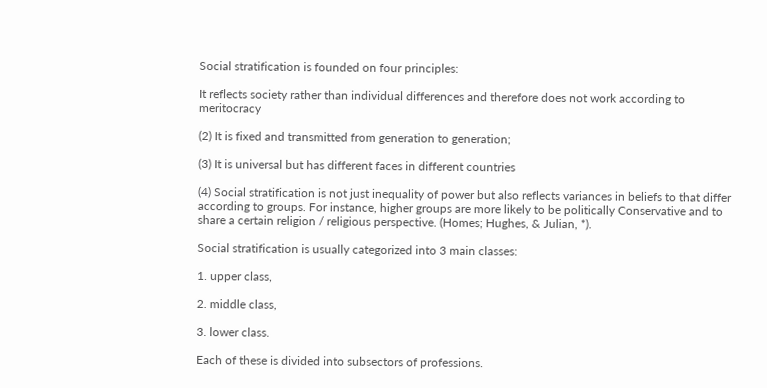Social stratification is founded on four principles:

It reflects society rather than individual differences and therefore does not work according to meritocracy

(2) It is fixed and transmitted from generation to generation;

(3) It is universal but has different faces in different countries

(4) Social stratification is not just inequality of power but also reflects variances in beliefs to that differ according to groups. For instance, higher groups are more likely to be politically Conservative and to share a certain religion / religious perspective. (Homes; Hughes, & Julian, *).

Social stratification is usually categorized into 3 main classes:

1. upper class,

2. middle class,

3. lower class.

Each of these is divided into subsectors of professions.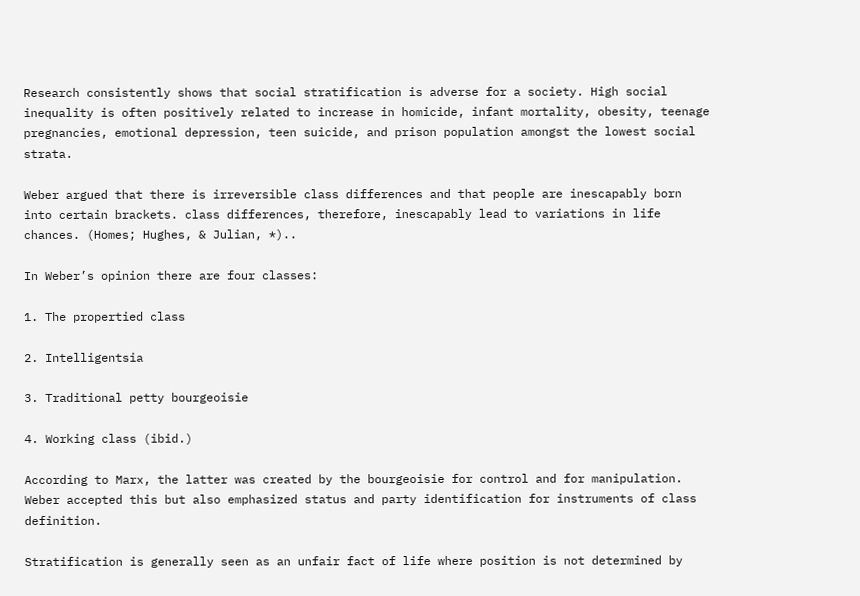Research consistently shows that social stratification is adverse for a society. High social inequality is often positively related to increase in homicide, infant mortality, obesity, teenage pregnancies, emotional depression, teen suicide, and prison population amongst the lowest social strata.

Weber argued that there is irreversible class differences and that people are inescapably born into certain brackets. class differences, therefore, inescapably lead to variations in life chances. (Homes; Hughes, & Julian, *)..

In Weber’s opinion there are four classes:

1. The propertied class

2. Intelligentsia

3. Traditional petty bourgeoisie

4. Working class (ibid.)

According to Marx, the latter was created by the bourgeoisie for control and for manipulation. Weber accepted this but also emphasized status and party identification for instruments of class definition.

Stratification is generally seen as an unfair fact of life where position is not determined by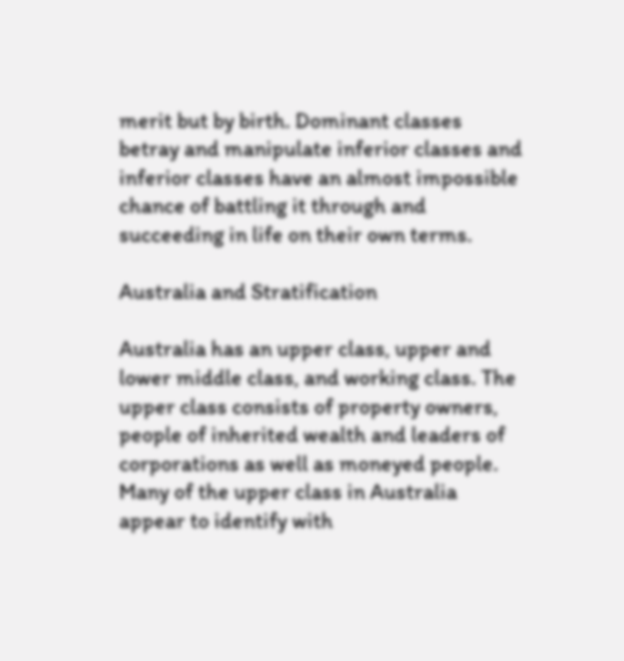merit but by birth. Dominant classes betray and manipulate inferior classes and inferior classes have an almost impossible chance of battling it through and succeeding in life on their own terms.

Australia and Stratification

Australia has an upper class, upper and lower middle class, and working class. The upper class consists of property owners, people of inherited wealth and leaders of corporations as well as moneyed people. Many of the upper class in Australia appear to identify with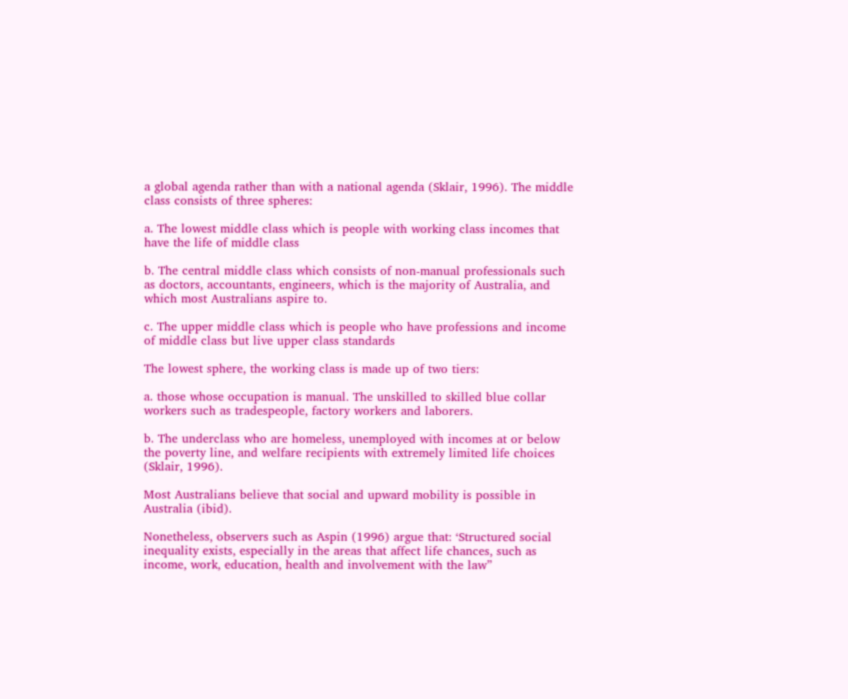a global agenda rather than with a national agenda (Sklair, 1996). The middle class consists of three spheres:

a. The lowest middle class which is people with working class incomes that have the life of middle class

b. The central middle class which consists of non-manual professionals such as doctors, accountants, engineers, which is the majority of Australia, and which most Australians aspire to.

c. The upper middle class which is people who have professions and income of middle class but live upper class standards

The lowest sphere, the working class is made up of two tiers:

a. those whose occupation is manual. The unskilled to skilled blue collar workers such as tradespeople, factory workers and laborers.

b. The underclass who are homeless, unemployed with incomes at or below the poverty line, and welfare recipients with extremely limited life choices (Sklair, 1996).

Most Australians believe that social and upward mobility is possible in Australia (ibid).

Nonetheless, observers such as Aspin (1996) argue that: ‘Structured social inequality exists, especially in the areas that affect life chances, such as income, work, education, health and involvement with the law”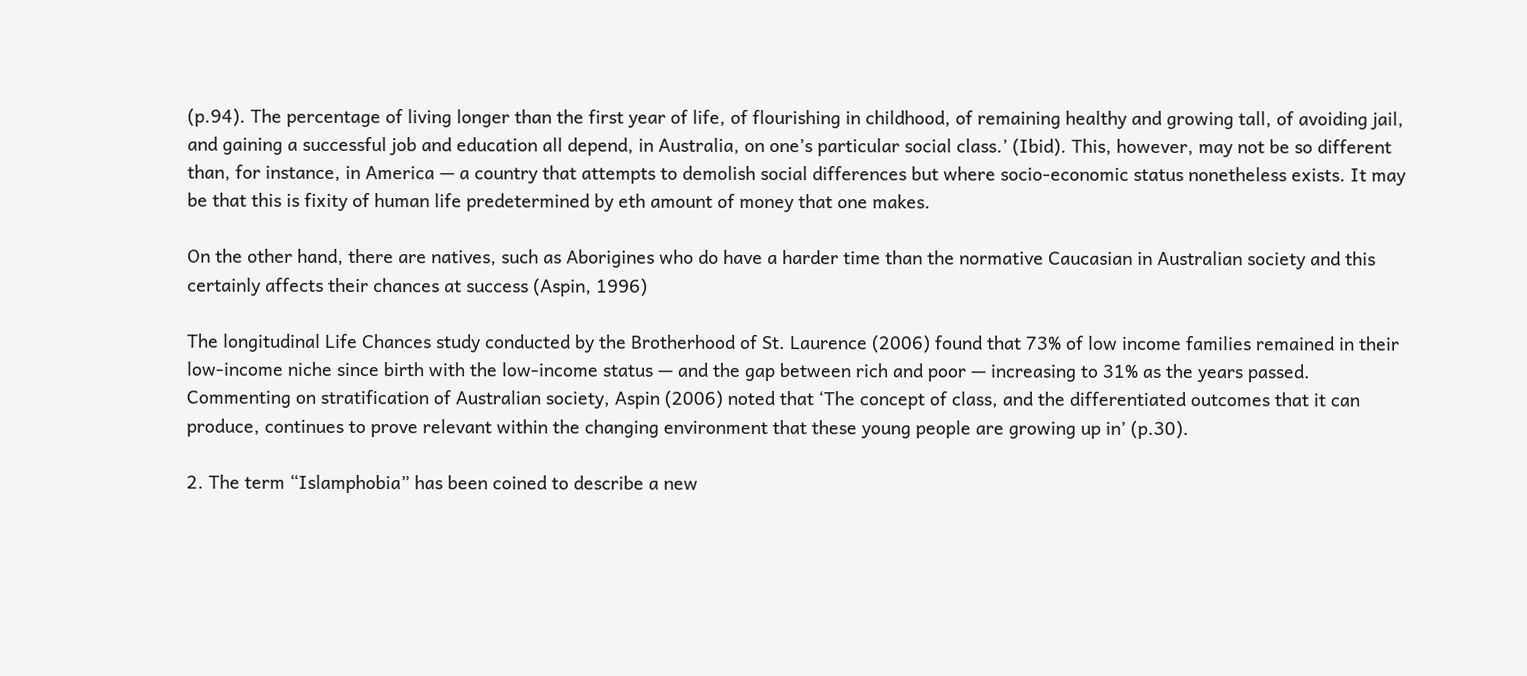(p.94). The percentage of living longer than the first year of life, of flourishing in childhood, of remaining healthy and growing tall, of avoiding jail, and gaining a successful job and education all depend, in Australia, on one’s particular social class.’ (Ibid). This, however, may not be so different than, for instance, in America — a country that attempts to demolish social differences but where socio-economic status nonetheless exists. It may be that this is fixity of human life predetermined by eth amount of money that one makes.

On the other hand, there are natives, such as Aborigines who do have a harder time than the normative Caucasian in Australian society and this certainly affects their chances at success (Aspin, 1996)

The longitudinal Life Chances study conducted by the Brotherhood of St. Laurence (2006) found that 73% of low income families remained in their low-income niche since birth with the low-income status — and the gap between rich and poor — increasing to 31% as the years passed. Commenting on stratification of Australian society, Aspin (2006) noted that ‘The concept of class, and the differentiated outcomes that it can produce, continues to prove relevant within the changing environment that these young people are growing up in’ (p.30).

2. The term “Islamphobia” has been coined to describe a new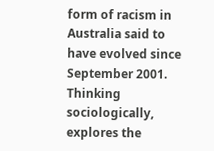form of racism in Australia said to have evolved since September 2001. Thinking sociologically, explores the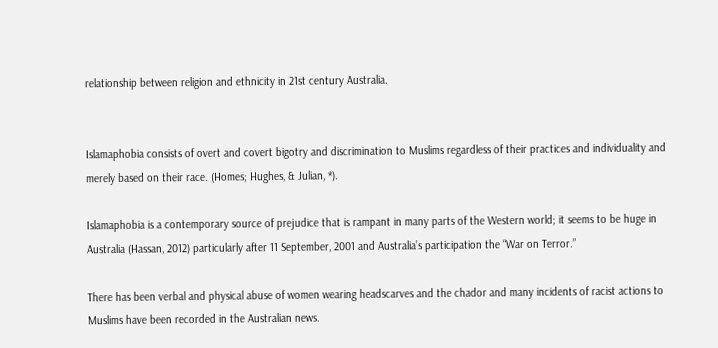relationship between religion and ethnicity in 21st century Australia.


Islamaphobia consists of overt and covert bigotry and discrimination to Muslims regardless of their practices and individuality and merely based on their race. (Homes; Hughes, & Julian, *).

Islamaphobia is a contemporary source of prejudice that is rampant in many parts of the Western world; it seems to be huge in Australia (Hassan, 2012) particularly after 11 September, 2001 and Australia’s participation the “War on Terror.”

There has been verbal and physical abuse of women wearing headscarves and the chador and many incidents of racist actions to Muslims have been recorded in the Australian news.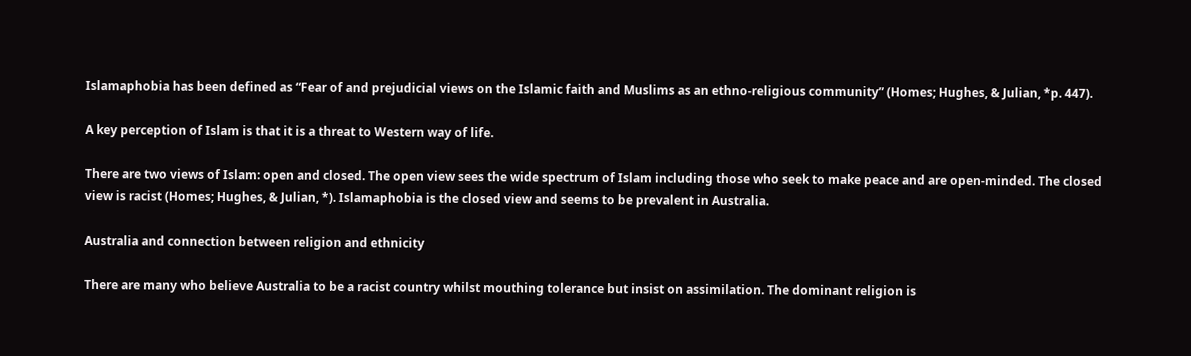Islamaphobia has been defined as “Fear of and prejudicial views on the Islamic faith and Muslims as an ethno-religious community” (Homes; Hughes, & Julian, *p. 447).

A key perception of Islam is that it is a threat to Western way of life.

There are two views of Islam: open and closed. The open view sees the wide spectrum of Islam including those who seek to make peace and are open-minded. The closed view is racist (Homes; Hughes, & Julian, *). Islamaphobia is the closed view and seems to be prevalent in Australia.

Australia and connection between religion and ethnicity

There are many who believe Australia to be a racist country whilst mouthing tolerance but insist on assimilation. The dominant religion is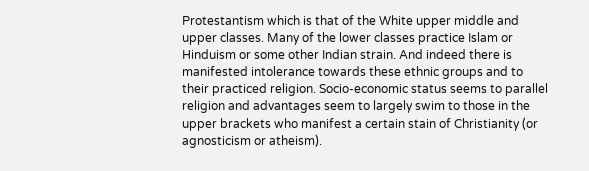Protestantism which is that of the White upper middle and upper classes. Many of the lower classes practice Islam or Hinduism or some other Indian strain. And indeed there is manifested intolerance towards these ethnic groups and to their practiced religion. Socio-economic status seems to parallel religion and advantages seem to largely swim to those in the upper brackets who manifest a certain stain of Christianity (or agnosticism or atheism).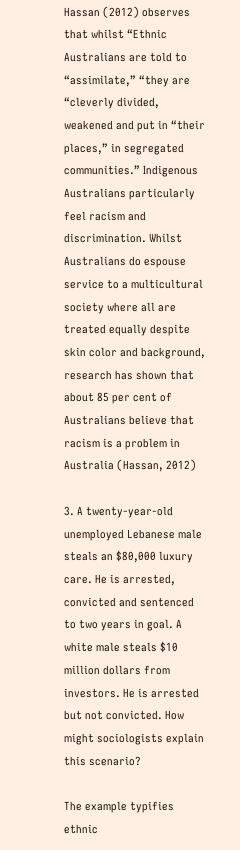Hassan (2012) observes that whilst “Ethnic Australians are told to “assimilate,” “they are “cleverly divided, weakened and put in “their places,” in segregated communities.” Indigenous Australians particularly feel racism and discrimination. Whilst Australians do espouse service to a multicultural society where all are treated equally despite skin color and background, research has shown that about 85 per cent of Australians believe that racism is a problem in Australia (Hassan, 2012)

3. A twenty-year-old unemployed Lebanese male steals an $80,000 luxury care. He is arrested, convicted and sentenced to two years in goal. A white male steals $10 million dollars from investors. He is arrested but not convicted. How might sociologists explain this scenario?

The example typifies ethnic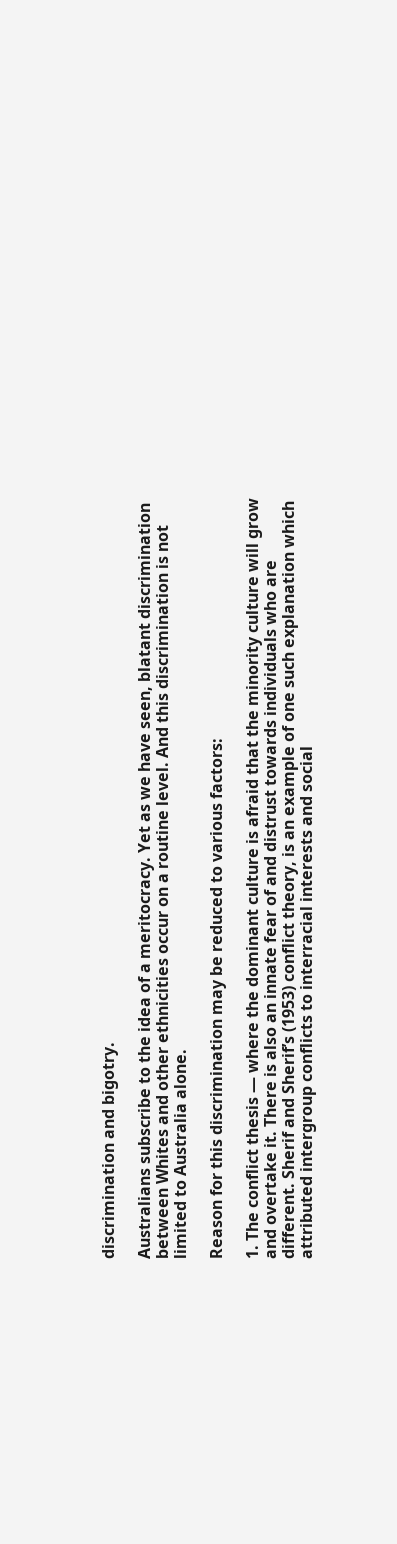discrimination and bigotry.

Australians subscribe to the idea of a meritocracy. Yet as we have seen, blatant discrimination between Whites and other ethnicities occur on a routine level. And this discrimination is not limited to Australia alone.

Reason for this discrimination may be reduced to various factors:

1. The conflict thesis — where the dominant culture is afraid that the minority culture will grow and overtake it. There is also an innate fear of and distrust towards individuals who are different. Sherif and Sherif’s (1953) conflict theory, is an example of one such explanation which attributed intergroup conflicts to interracial interests and social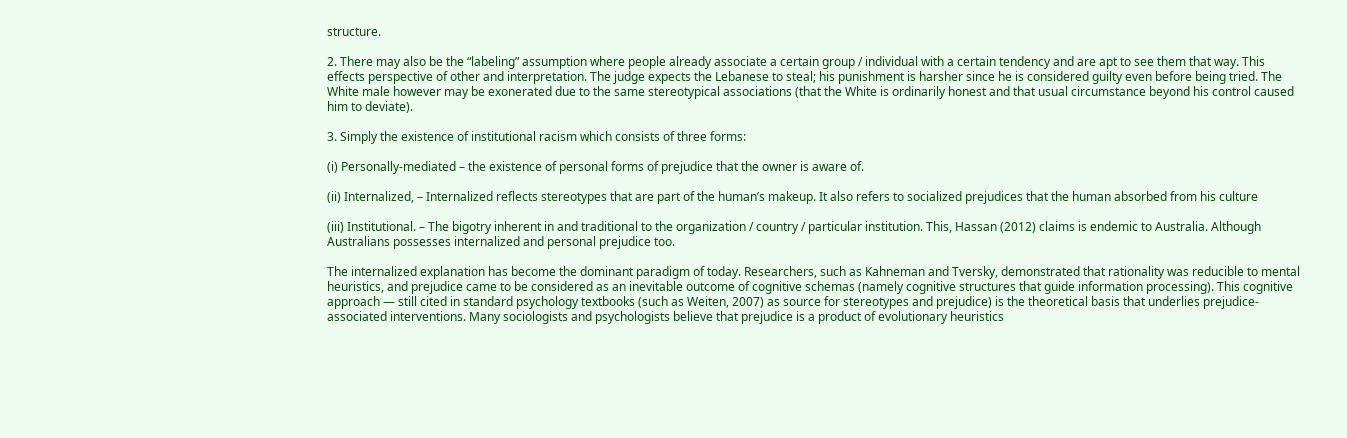structure.

2. There may also be the “labeling” assumption where people already associate a certain group / individual with a certain tendency and are apt to see them that way. This effects perspective of other and interpretation. The judge expects the Lebanese to steal; his punishment is harsher since he is considered guilty even before being tried. The White male however may be exonerated due to the same stereotypical associations (that the White is ordinarily honest and that usual circumstance beyond his control caused him to deviate).

3. Simply the existence of institutional racism which consists of three forms:

(i) Personally-mediated – the existence of personal forms of prejudice that the owner is aware of.

(ii) Internalized, – Internalized reflects stereotypes that are part of the human’s makeup. It also refers to socialized prejudices that the human absorbed from his culture

(iii) Institutional. – The bigotry inherent in and traditional to the organization / country / particular institution. This, Hassan (2012) claims is endemic to Australia. Although Australians possesses internalized and personal prejudice too.

The internalized explanation has become the dominant paradigm of today. Researchers, such as Kahneman and Tversky, demonstrated that rationality was reducible to mental heuristics, and prejudice came to be considered as an inevitable outcome of cognitive schemas (namely cognitive structures that guide information processing). This cognitive approach — still cited in standard psychology textbooks (such as Weiten, 2007) as source for stereotypes and prejudice) is the theoretical basis that underlies prejudice-associated interventions. Many sociologists and psychologists believe that prejudice is a product of evolutionary heuristics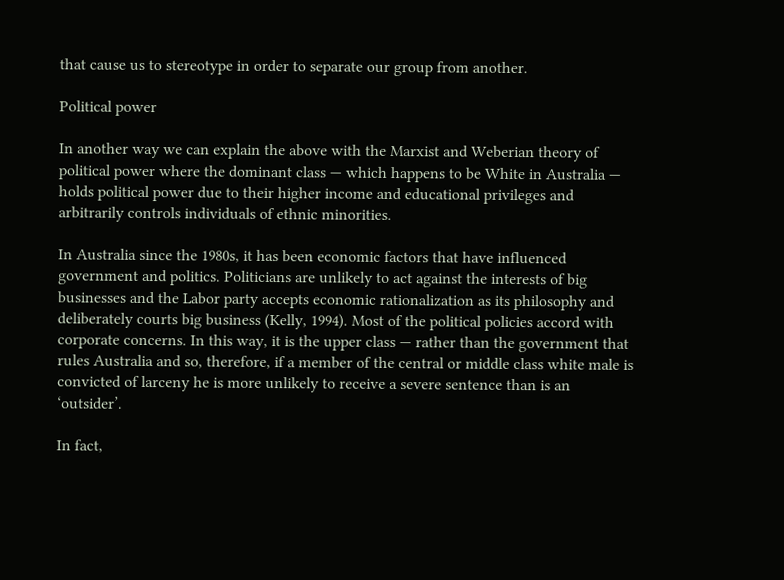that cause us to stereotype in order to separate our group from another.

Political power

In another way we can explain the above with the Marxist and Weberian theory of political power where the dominant class — which happens to be White in Australia — holds political power due to their higher income and educational privileges and arbitrarily controls individuals of ethnic minorities.

In Australia since the 1980s, it has been economic factors that have influenced government and politics. Politicians are unlikely to act against the interests of big businesses and the Labor party accepts economic rationalization as its philosophy and deliberately courts big business (Kelly, 1994). Most of the political policies accord with corporate concerns. In this way, it is the upper class — rather than the government that rules Australia and so, therefore, if a member of the central or middle class white male is convicted of larceny he is more unlikely to receive a severe sentence than is an ‘outsider’.

In fact,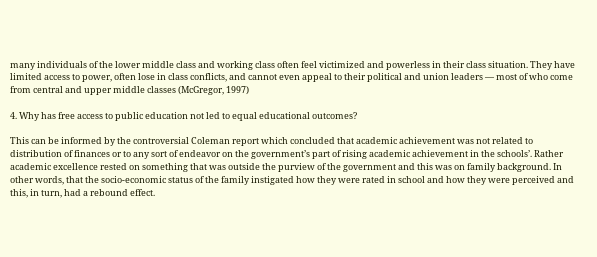many individuals of the lower middle class and working class often feel victimized and powerless in their class situation. They have limited access to power, often lose in class conflicts, and cannot even appeal to their political and union leaders — most of who come from central and upper middle classes (McGregor, 1997)

4. Why has free access to public education not led to equal educational outcomes?

This can be informed by the controversial Coleman report which concluded that academic achievement was not related to distribution of finances or to any sort of endeavor on the government’s part of rising academic achievement in the schools’. Rather academic excellence rested on something that was outside the purview of the government and this was on family background. In other words, that the socio-economic status of the family instigated how they were rated in school and how they were perceived and this, in turn, had a rebound effect.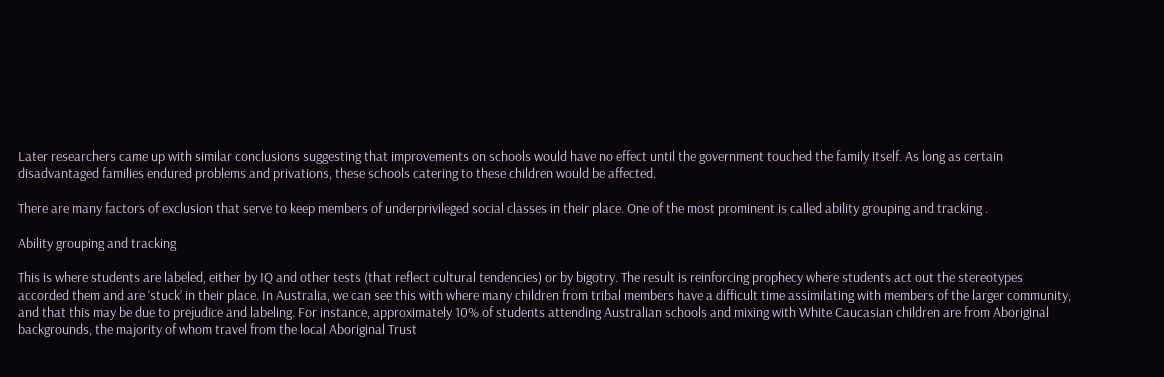Later researchers came up with similar conclusions suggesting that improvements on schools would have no effect until the government touched the family itself. As long as certain disadvantaged families endured problems and privations, these schools catering to these children would be affected.

There are many factors of exclusion that serve to keep members of underprivileged social classes in their place. One of the most prominent is called ability grouping and tracking .

Ability grouping and tracking

This is where students are labeled, either by IQ and other tests (that reflect cultural tendencies) or by bigotry. The result is reinforcing prophecy where students act out the stereotypes accorded them and are ‘stuck’ in their place. In Australia, we can see this with where many children from tribal members have a difficult time assimilating with members of the larger community, and that this may be due to prejudice and labeling. For instance, approximately 10% of students attending Australian schools and mixing with White Caucasian children are from Aboriginal backgrounds, the majority of whom travel from the local Aboriginal Trust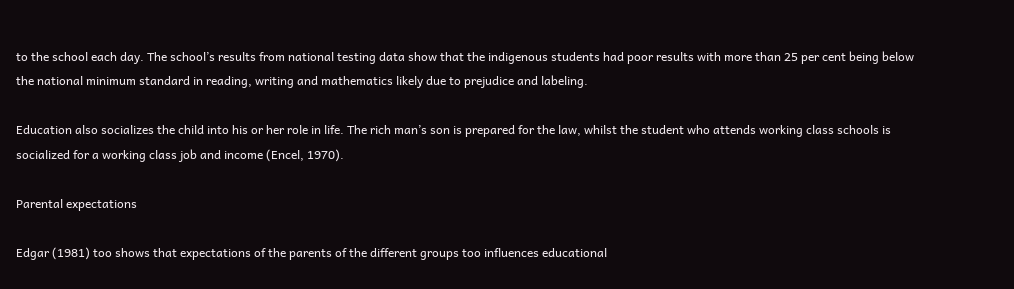to the school each day. The school’s results from national testing data show that the indigenous students had poor results with more than 25 per cent being below the national minimum standard in reading, writing and mathematics likely due to prejudice and labeling.

Education also socializes the child into his or her role in life. The rich man’s son is prepared for the law, whilst the student who attends working class schools is socialized for a working class job and income (Encel, 1970).

Parental expectations

Edgar (1981) too shows that expectations of the parents of the different groups too influences educational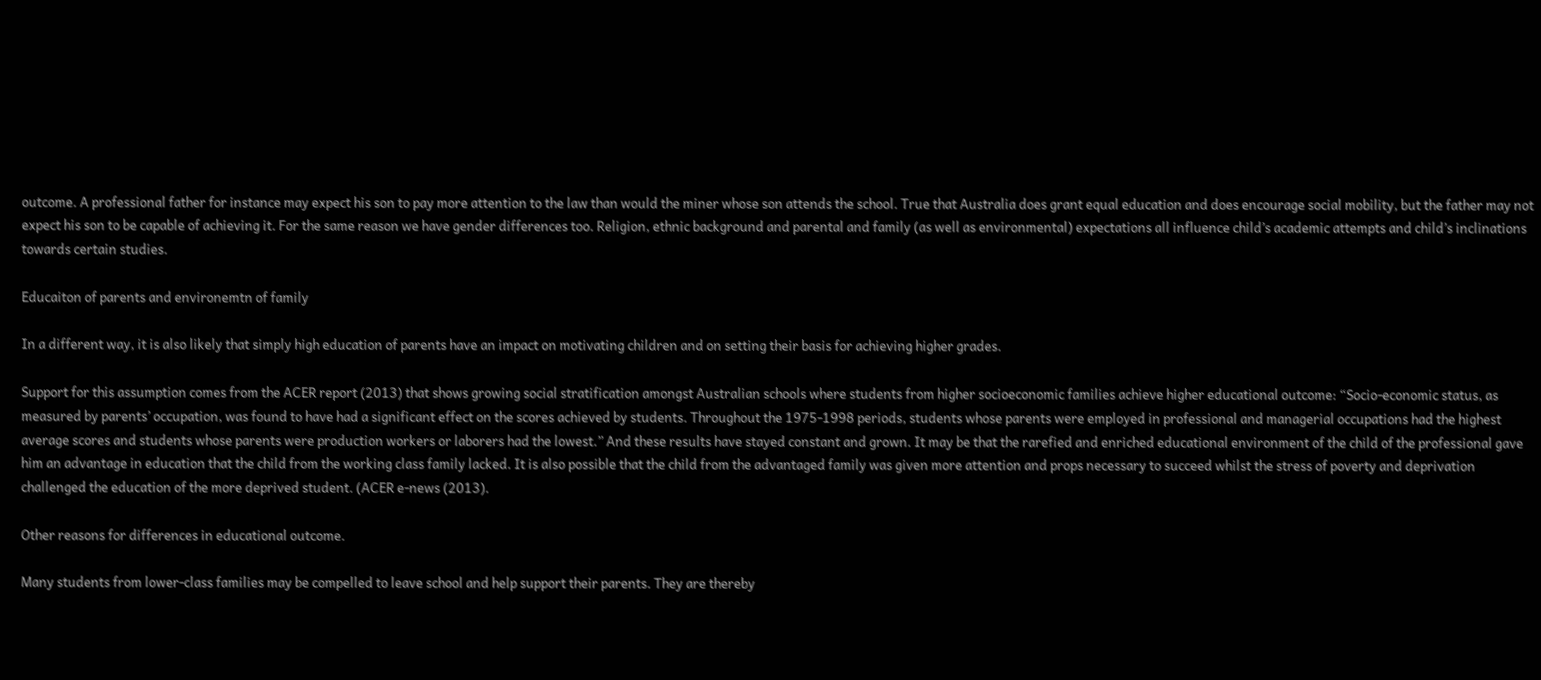outcome. A professional father for instance may expect his son to pay more attention to the law than would the miner whose son attends the school. True that Australia does grant equal education and does encourage social mobility, but the father may not expect his son to be capable of achieving it. For the same reason we have gender differences too. Religion, ethnic background and parental and family (as well as environmental) expectations all influence child’s academic attempts and child’s inclinations towards certain studies.

Educaiton of parents and environemtn of family

In a different way, it is also likely that simply high education of parents have an impact on motivating children and on setting their basis for achieving higher grades.

Support for this assumption comes from the ACER report (2013) that shows growing social stratification amongst Australian schools where students from higher socioeconomic families achieve higher educational outcome: “Socio-economic status, as measured by parents’ occupation, was found to have had a significant effect on the scores achieved by students. Throughout the 1975-1998 periods, students whose parents were employed in professional and managerial occupations had the highest average scores and students whose parents were production workers or laborers had the lowest.” And these results have stayed constant and grown. It may be that the rarefied and enriched educational environment of the child of the professional gave him an advantage in education that the child from the working class family lacked. It is also possible that the child from the advantaged family was given more attention and props necessary to succeed whilst the stress of poverty and deprivation challenged the education of the more deprived student. (ACER e-news (2013).

Other reasons for differences in educational outcome.

Many students from lower-class families may be compelled to leave school and help support their parents. They are thereby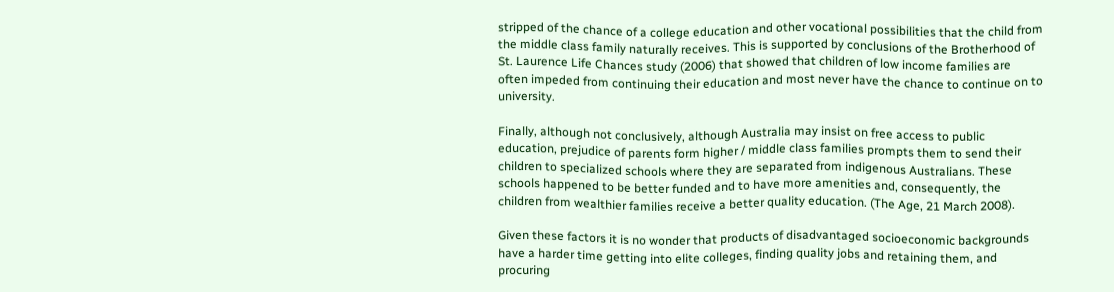stripped of the chance of a college education and other vocational possibilities that the child from the middle class family naturally receives. This is supported by conclusions of the Brotherhood of St. Laurence Life Chances study (2006) that showed that children of low income families are often impeded from continuing their education and most never have the chance to continue on to university.

Finally, although not conclusively, although Australia may insist on free access to public education, prejudice of parents form higher / middle class families prompts them to send their children to specialized schools where they are separated from indigenous Australians. These schools happened to be better funded and to have more amenities and, consequently, the children from wealthier families receive a better quality education. (The Age, 21 March 2008).

Given these factors it is no wonder that products of disadvantaged socioeconomic backgrounds have a harder time getting into elite colleges, finding quality jobs and retaining them, and procuring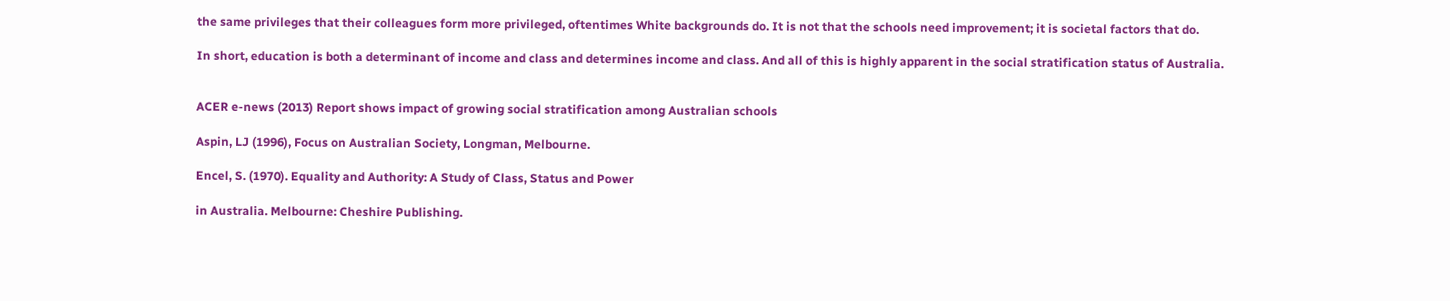the same privileges that their colleagues form more privileged, oftentimes White backgrounds do. It is not that the schools need improvement; it is societal factors that do.

In short, education is both a determinant of income and class and determines income and class. And all of this is highly apparent in the social stratification status of Australia.


ACER e-news (2013) Report shows impact of growing social stratification among Australian schools

Aspin, LJ (1996), Focus on Australian Society, Longman, Melbourne.

Encel, S. (1970). Equality and Authority: A Study of Class, Status and Power

in Australia. Melbourne: Cheshire Publishing.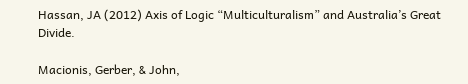Hassan, JA (2012) Axis of Logic “Multiculturalism” and Australia’s Great Divide.

Macionis, Gerber, & John,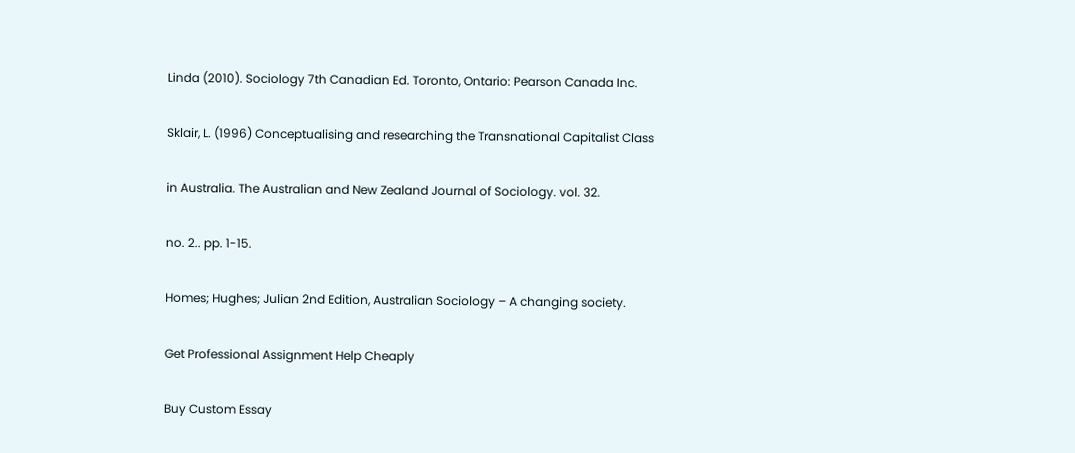Linda (2010). Sociology 7th Canadian Ed. Toronto, Ontario: Pearson Canada Inc.

Sklair, L. (1996) Conceptualising and researching the Transnational Capitalist Class

in Australia. The Australian and New Zealand Journal of Sociology. vol. 32.

no. 2.. pp. 1-15.

Homes; Hughes; Julian 2nd Edition, Australian Sociology – A changing society.

Get Professional Assignment Help Cheaply

Buy Custom Essay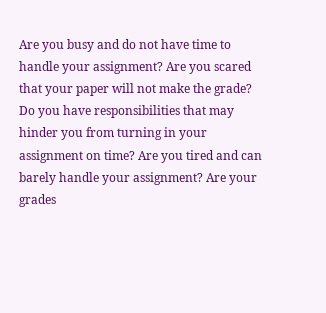Are you busy and do not have time to handle your assignment? Are you scared that your paper will not make the grade? Do you have responsibilities that may hinder you from turning in your assignment on time? Are you tired and can barely handle your assignment? Are your grades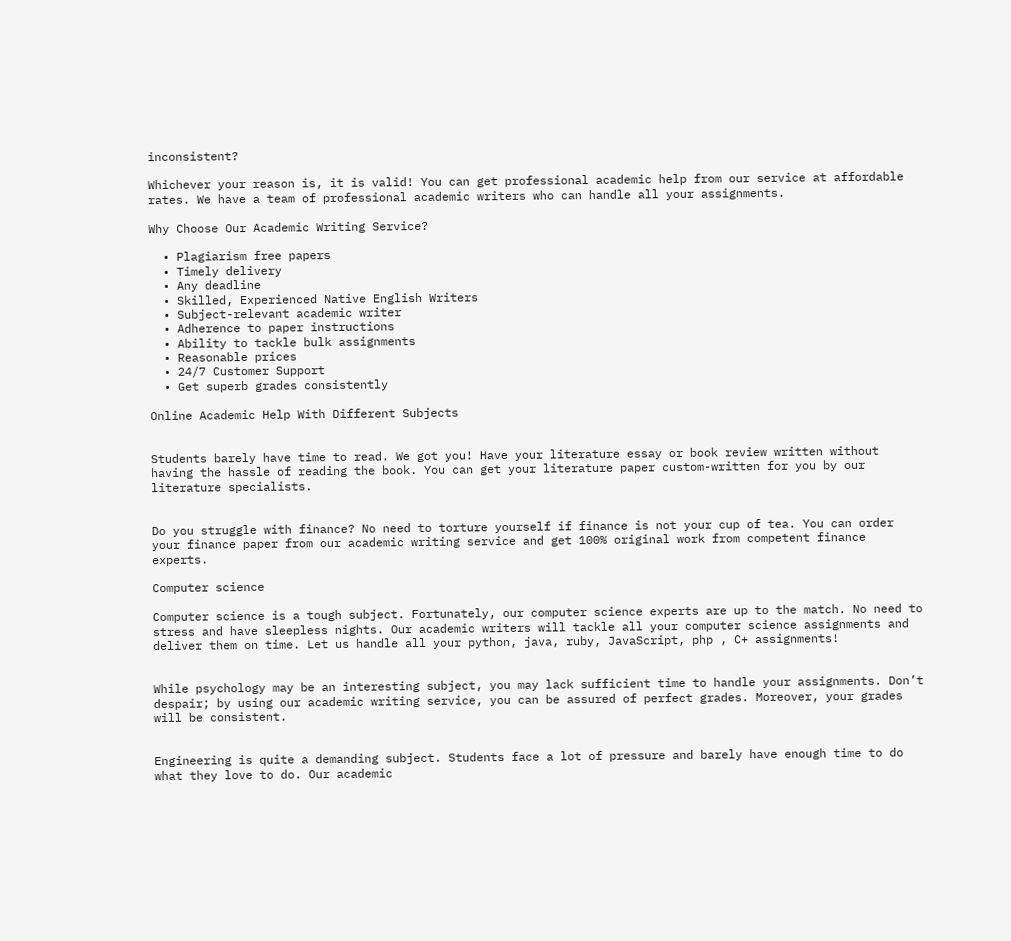inconsistent?

Whichever your reason is, it is valid! You can get professional academic help from our service at affordable rates. We have a team of professional academic writers who can handle all your assignments.

Why Choose Our Academic Writing Service?

  • Plagiarism free papers
  • Timely delivery
  • Any deadline
  • Skilled, Experienced Native English Writers
  • Subject-relevant academic writer
  • Adherence to paper instructions
  • Ability to tackle bulk assignments
  • Reasonable prices
  • 24/7 Customer Support
  • Get superb grades consistently

Online Academic Help With Different Subjects


Students barely have time to read. We got you! Have your literature essay or book review written without having the hassle of reading the book. You can get your literature paper custom-written for you by our literature specialists.


Do you struggle with finance? No need to torture yourself if finance is not your cup of tea. You can order your finance paper from our academic writing service and get 100% original work from competent finance experts.

Computer science

Computer science is a tough subject. Fortunately, our computer science experts are up to the match. No need to stress and have sleepless nights. Our academic writers will tackle all your computer science assignments and deliver them on time. Let us handle all your python, java, ruby, JavaScript, php , C+ assignments!


While psychology may be an interesting subject, you may lack sufficient time to handle your assignments. Don’t despair; by using our academic writing service, you can be assured of perfect grades. Moreover, your grades will be consistent.


Engineering is quite a demanding subject. Students face a lot of pressure and barely have enough time to do what they love to do. Our academic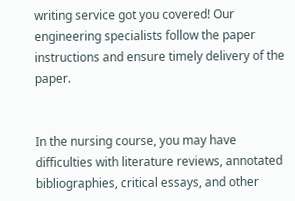writing service got you covered! Our engineering specialists follow the paper instructions and ensure timely delivery of the paper.


In the nursing course, you may have difficulties with literature reviews, annotated bibliographies, critical essays, and other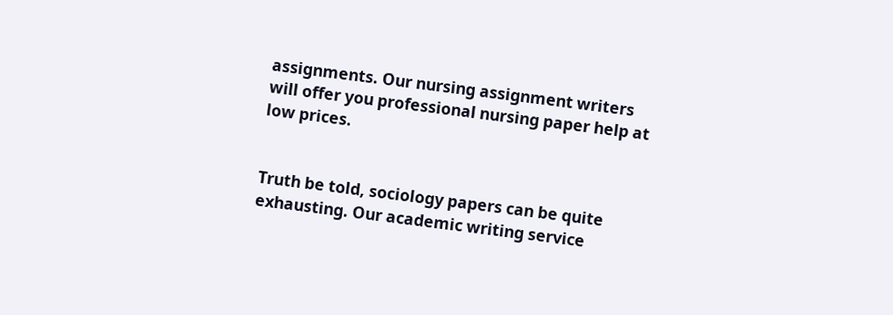assignments. Our nursing assignment writers will offer you professional nursing paper help at low prices.


Truth be told, sociology papers can be quite exhausting. Our academic writing service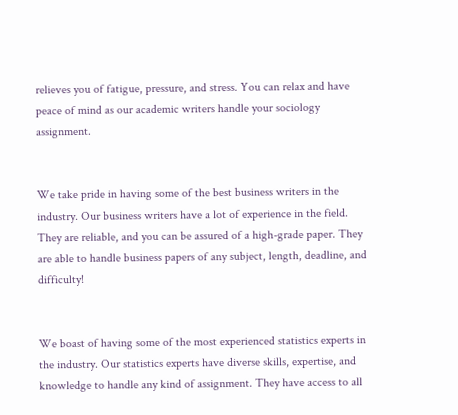relieves you of fatigue, pressure, and stress. You can relax and have peace of mind as our academic writers handle your sociology assignment.


We take pride in having some of the best business writers in the industry. Our business writers have a lot of experience in the field. They are reliable, and you can be assured of a high-grade paper. They are able to handle business papers of any subject, length, deadline, and difficulty!


We boast of having some of the most experienced statistics experts in the industry. Our statistics experts have diverse skills, expertise, and knowledge to handle any kind of assignment. They have access to all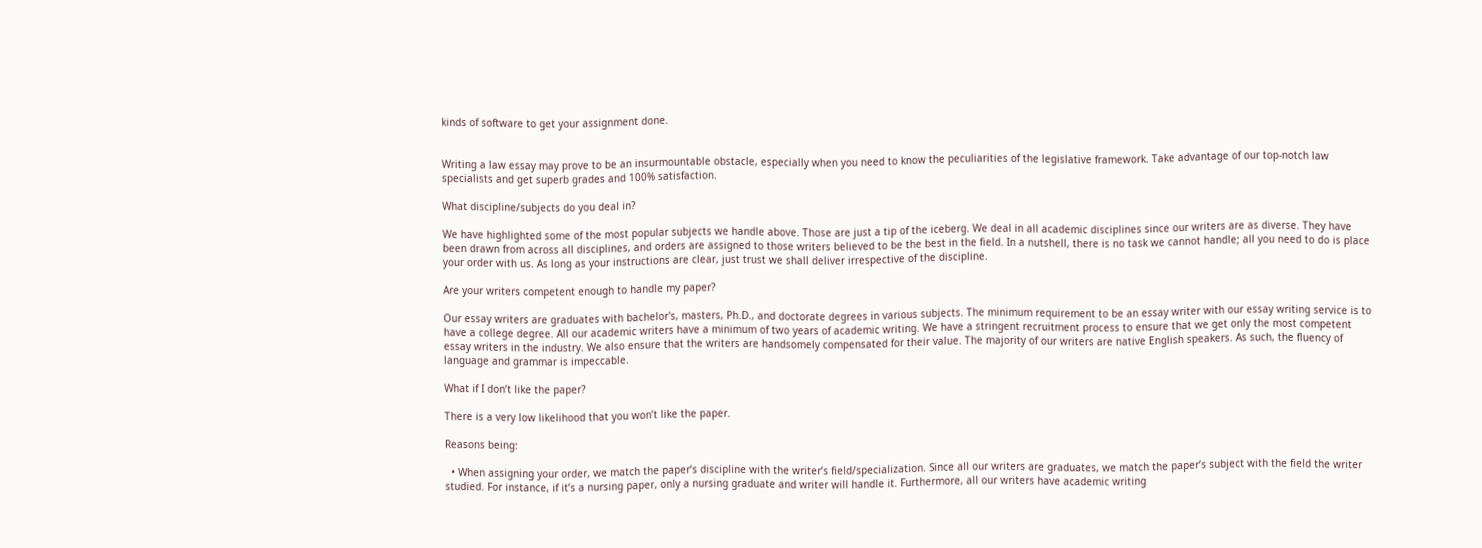kinds of software to get your assignment done.


Writing a law essay may prove to be an insurmountable obstacle, especially when you need to know the peculiarities of the legislative framework. Take advantage of our top-notch law specialists and get superb grades and 100% satisfaction.

What discipline/subjects do you deal in?

We have highlighted some of the most popular subjects we handle above. Those are just a tip of the iceberg. We deal in all academic disciplines since our writers are as diverse. They have been drawn from across all disciplines, and orders are assigned to those writers believed to be the best in the field. In a nutshell, there is no task we cannot handle; all you need to do is place your order with us. As long as your instructions are clear, just trust we shall deliver irrespective of the discipline.

Are your writers competent enough to handle my paper?

Our essay writers are graduates with bachelor's, masters, Ph.D., and doctorate degrees in various subjects. The minimum requirement to be an essay writer with our essay writing service is to have a college degree. All our academic writers have a minimum of two years of academic writing. We have a stringent recruitment process to ensure that we get only the most competent essay writers in the industry. We also ensure that the writers are handsomely compensated for their value. The majority of our writers are native English speakers. As such, the fluency of language and grammar is impeccable.

What if I don’t like the paper?

There is a very low likelihood that you won’t like the paper.

Reasons being:

  • When assigning your order, we match the paper’s discipline with the writer’s field/specialization. Since all our writers are graduates, we match the paper’s subject with the field the writer studied. For instance, if it’s a nursing paper, only a nursing graduate and writer will handle it. Furthermore, all our writers have academic writing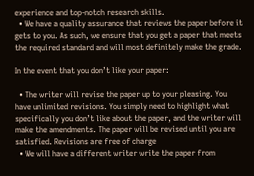experience and top-notch research skills.
  • We have a quality assurance that reviews the paper before it gets to you. As such, we ensure that you get a paper that meets the required standard and will most definitely make the grade.

In the event that you don’t like your paper:

  • The writer will revise the paper up to your pleasing. You have unlimited revisions. You simply need to highlight what specifically you don’t like about the paper, and the writer will make the amendments. The paper will be revised until you are satisfied. Revisions are free of charge
  • We will have a different writer write the paper from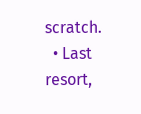scratch.
  • Last resort,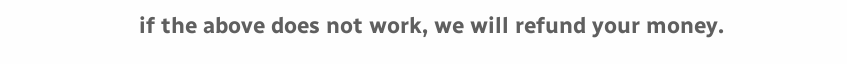if the above does not work, we will refund your money.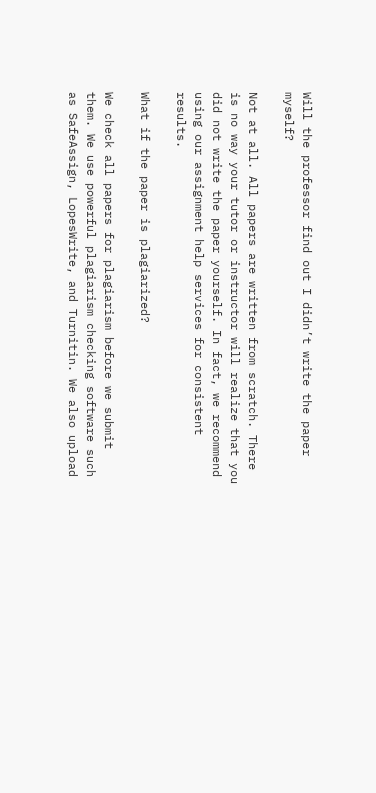Will the professor find out I didn’t write the paper myself?

Not at all. All papers are written from scratch. There is no way your tutor or instructor will realize that you did not write the paper yourself. In fact, we recommend using our assignment help services for consistent results.

What if the paper is plagiarized?

We check all papers for plagiarism before we submit them. We use powerful plagiarism checking software such as SafeAssign, LopesWrite, and Turnitin. We also upload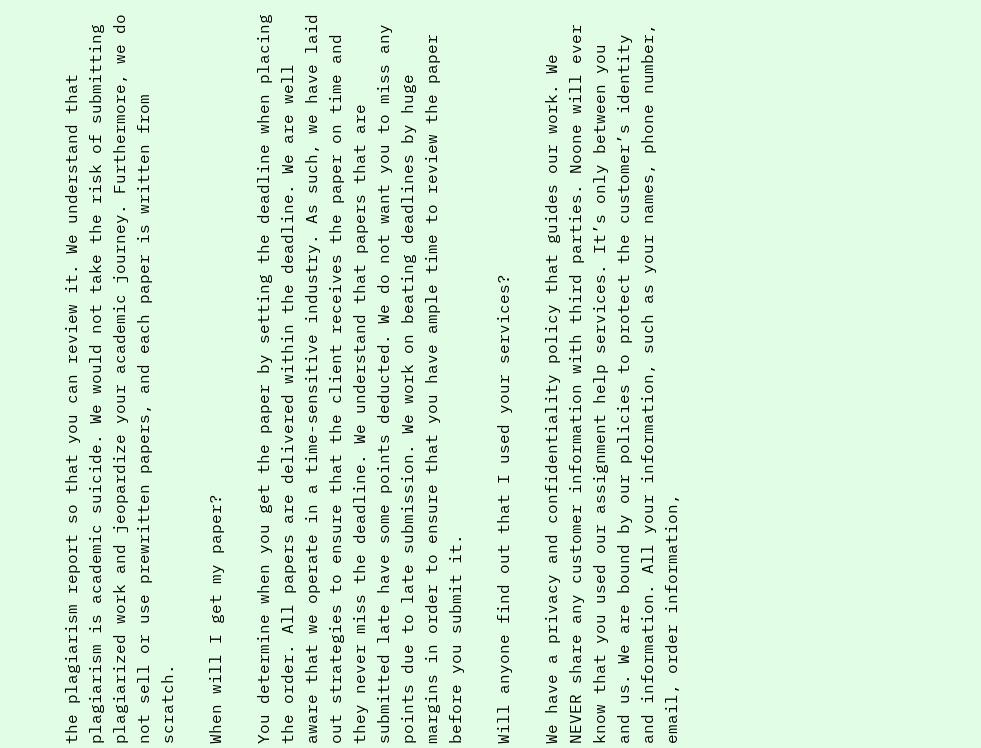the plagiarism report so that you can review it. We understand that plagiarism is academic suicide. We would not take the risk of submitting plagiarized work and jeopardize your academic journey. Furthermore, we do not sell or use prewritten papers, and each paper is written from scratch.

When will I get my paper?

You determine when you get the paper by setting the deadline when placing the order. All papers are delivered within the deadline. We are well aware that we operate in a time-sensitive industry. As such, we have laid out strategies to ensure that the client receives the paper on time and they never miss the deadline. We understand that papers that are submitted late have some points deducted. We do not want you to miss any points due to late submission. We work on beating deadlines by huge margins in order to ensure that you have ample time to review the paper before you submit it.

Will anyone find out that I used your services?

We have a privacy and confidentiality policy that guides our work. We NEVER share any customer information with third parties. Noone will ever know that you used our assignment help services. It’s only between you and us. We are bound by our policies to protect the customer’s identity and information. All your information, such as your names, phone number, email, order information,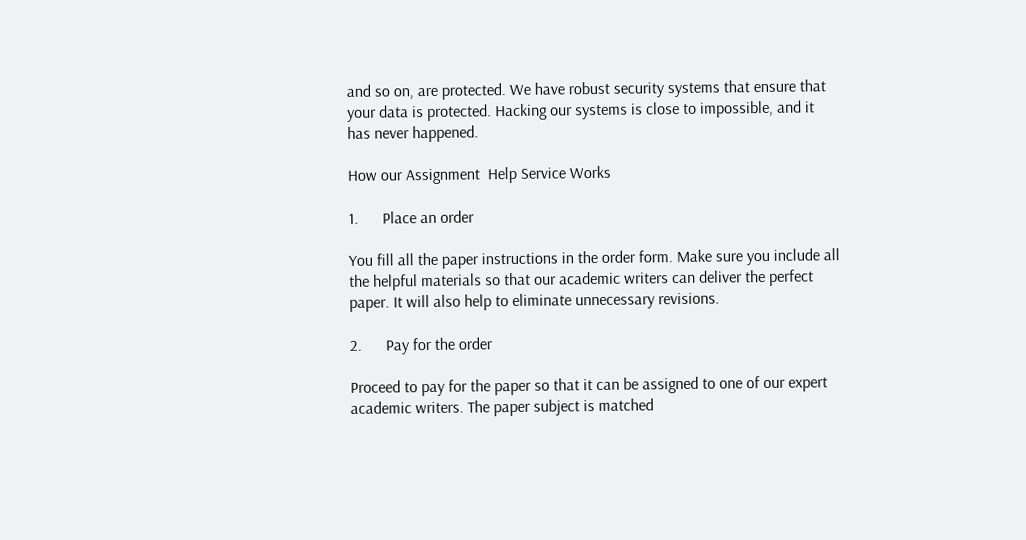and so on, are protected. We have robust security systems that ensure that your data is protected. Hacking our systems is close to impossible, and it has never happened.

How our Assignment  Help Service Works

1.      Place an order

You fill all the paper instructions in the order form. Make sure you include all the helpful materials so that our academic writers can deliver the perfect paper. It will also help to eliminate unnecessary revisions.

2.      Pay for the order

Proceed to pay for the paper so that it can be assigned to one of our expert academic writers. The paper subject is matched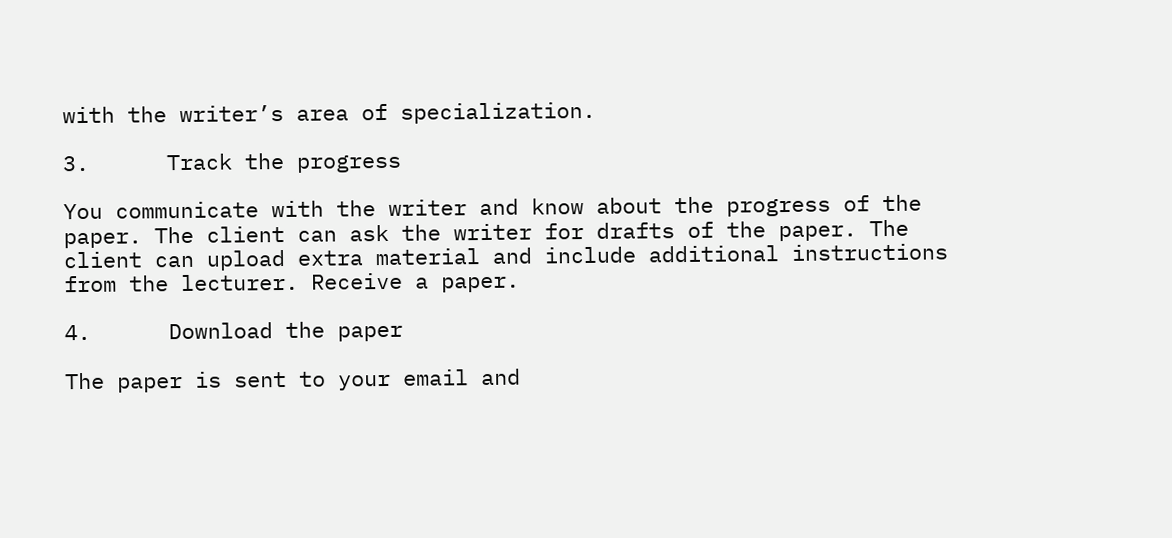with the writer’s area of specialization.

3.      Track the progress

You communicate with the writer and know about the progress of the paper. The client can ask the writer for drafts of the paper. The client can upload extra material and include additional instructions from the lecturer. Receive a paper.

4.      Download the paper

The paper is sent to your email and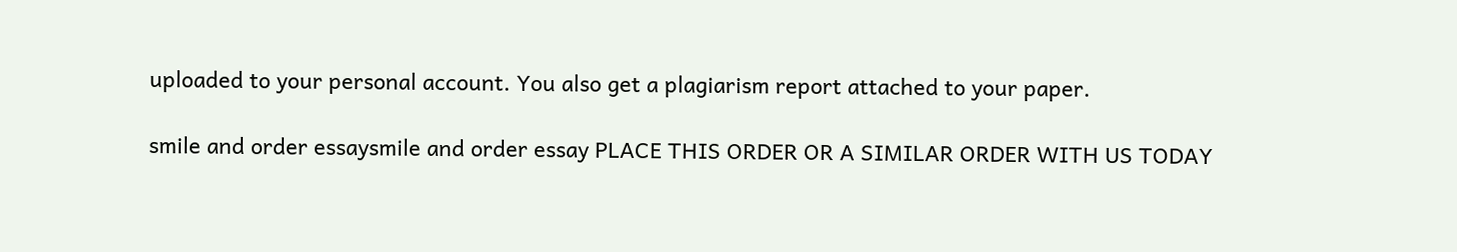uploaded to your personal account. You also get a plagiarism report attached to your paper.

smile and order essaysmile and order essay PLACE THIS ORDER OR A SIMILAR ORDER WITH US TODAY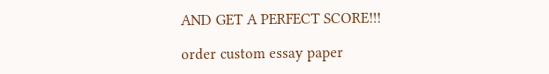AND GET A PERFECT SCORE!!!

order custom essay paper